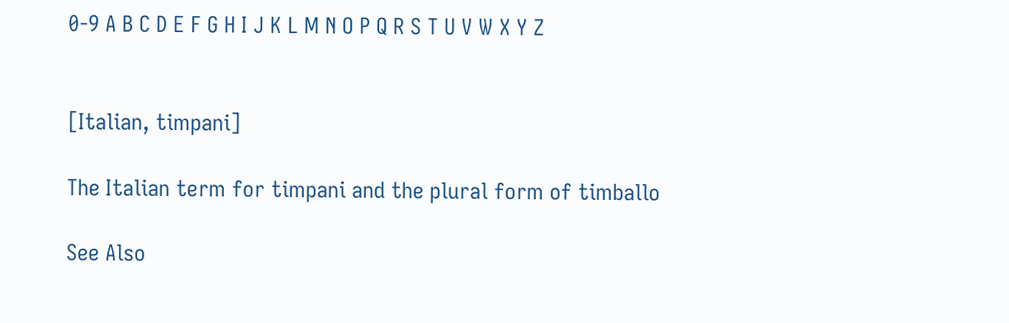0-9 A B C D E F G H I J K L M N O P Q R S T U V W X Y Z


[Italian, timpani]

The Italian term for timpani and the plural form of timballo

See Also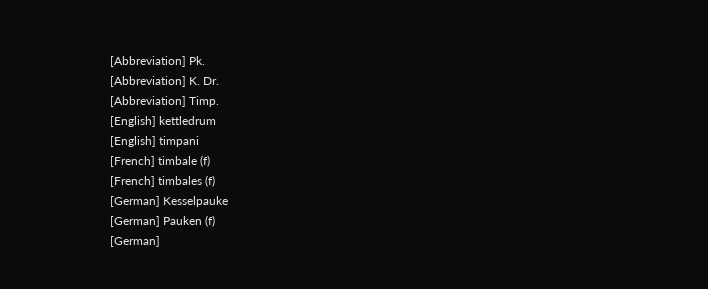[Abbreviation] Pk.
[Abbreviation] K. Dr.
[Abbreviation] Timp.
[English] kettledrum
[English] timpani
[French] timbale (f)
[French] timbales (f)
[German] Kesselpauke
[German] Pauken (f)
[German]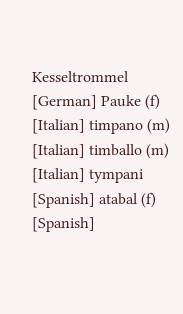Kesseltrommel
[German] Pauke (f)
[Italian] timpano (m)
[Italian] timballo (m)
[Italian] tympani
[Spanish] atabal (f)
[Spanish]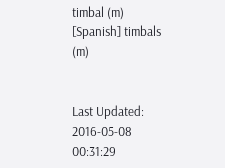timbal (m)
[Spanish] timbals (m)


Last Updated: 2016-05-08 00:31:29